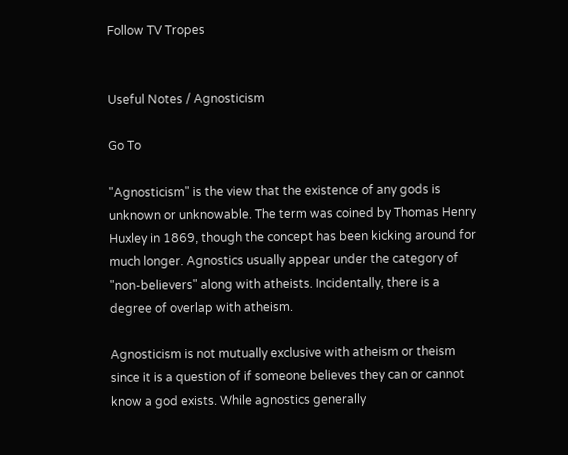Follow TV Tropes


Useful Notes / Agnosticism

Go To

"Agnosticism" is the view that the existence of any gods is unknown or unknowable. The term was coined by Thomas Henry Huxley in 1869, though the concept has been kicking around for much longer. Agnostics usually appear under the category of "non-believers" along with atheists. Incidentally, there is a degree of overlap with atheism.

Agnosticism is not mutually exclusive with atheism or theism since it is a question of if someone believes they can or cannot know a god exists. While agnostics generally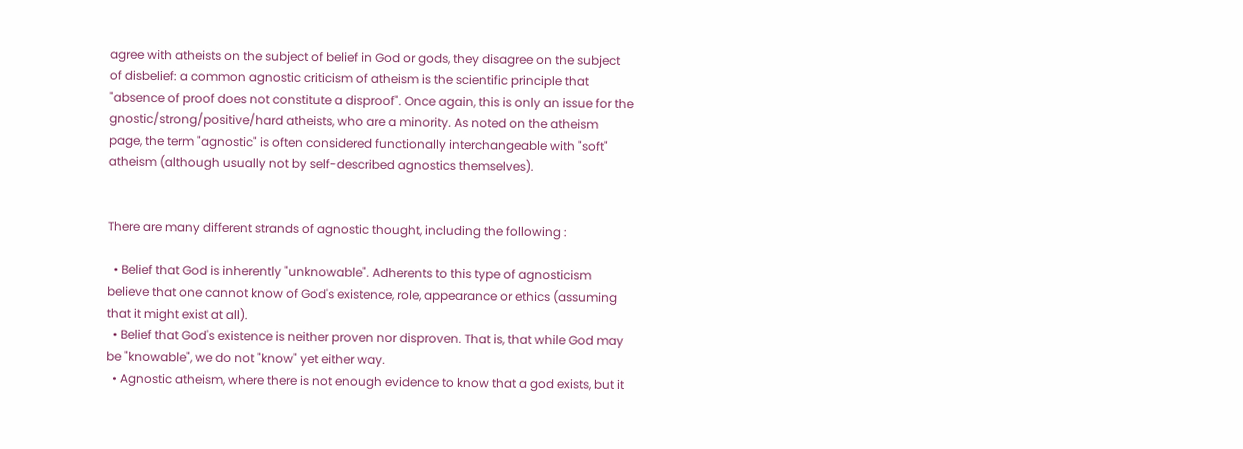agree with atheists on the subject of belief in God or gods, they disagree on the subject of disbelief: a common agnostic criticism of atheism is the scientific principle that "absence of proof does not constitute a disproof". Once again, this is only an issue for the gnostic/strong/positive/hard atheists, who are a minority. As noted on the atheism page, the term "agnostic" is often considered functionally interchangeable with "soft" atheism (although usually not by self-described agnostics themselves).


There are many different strands of agnostic thought, including the following :

  • Belief that God is inherently "unknowable". Adherents to this type of agnosticism believe that one cannot know of God's existence, role, appearance or ethics (assuming that it might exist at all).
  • Belief that God's existence is neither proven nor disproven. That is, that while God may be "knowable", we do not "know" yet either way.
  • Agnostic atheism, where there is not enough evidence to know that a god exists, but it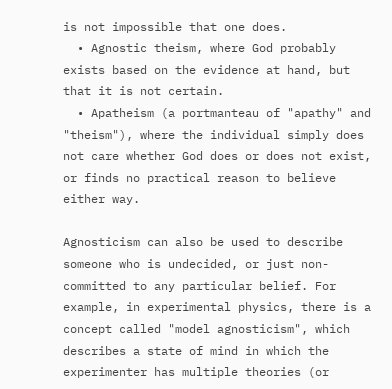is not impossible that one does.
  • Agnostic theism, where God probably exists based on the evidence at hand, but that it is not certain.
  • Apatheism (a portmanteau of "apathy" and "theism"), where the individual simply does not care whether God does or does not exist, or finds no practical reason to believe either way.

Agnosticism can also be used to describe someone who is undecided, or just non-committed to any particular belief. For example, in experimental physics, there is a concept called "model agnosticism", which describes a state of mind in which the experimenter has multiple theories (or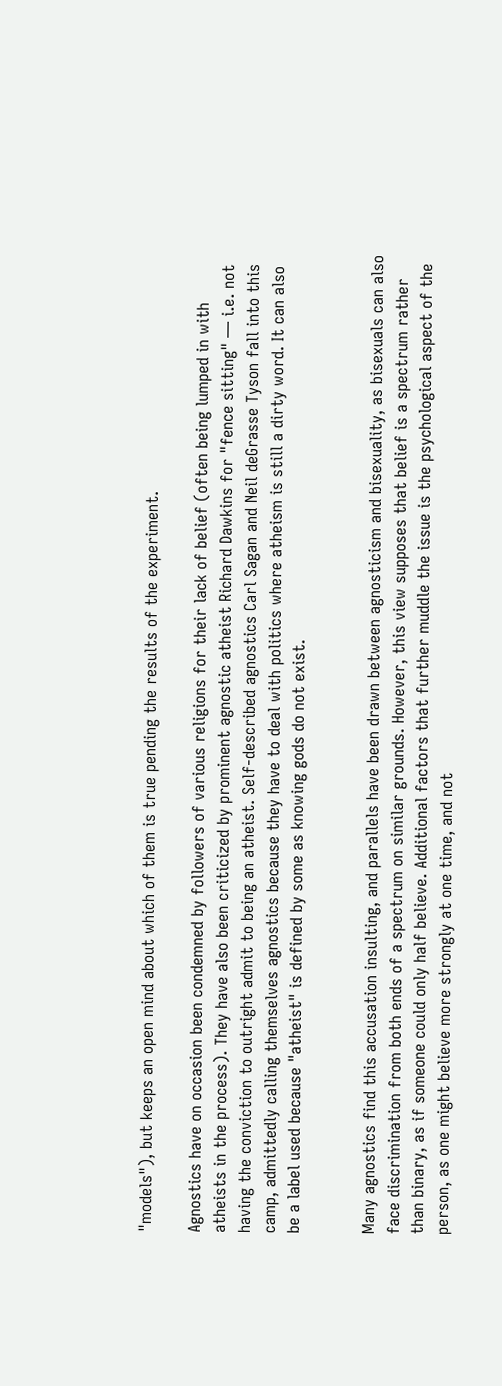"models"), but keeps an open mind about which of them is true pending the results of the experiment.

Agnostics have on occasion been condemned by followers of various religions for their lack of belief (often being lumped in with atheists in the process). They have also been criticized by prominent agnostic atheist Richard Dawkins for "fence sitting" — i.e. not having the conviction to outright admit to being an atheist. Self-described agnostics Carl Sagan and Neil deGrasse Tyson fall into this camp, admittedly calling themselves agnostics because they have to deal with politics where atheism is still a dirty word. It can also be a label used because "atheist" is defined by some as knowing gods do not exist.


Many agnostics find this accusation insulting, and parallels have been drawn between agnosticism and bisexuality, as bisexuals can also face discrimination from both ends of a spectrum on similar grounds. However, this view supposes that belief is a spectrum rather than binary, as if someone could only half believe. Additional factors that further muddle the issue is the psychological aspect of the person, as one might believe more strongly at one time, and not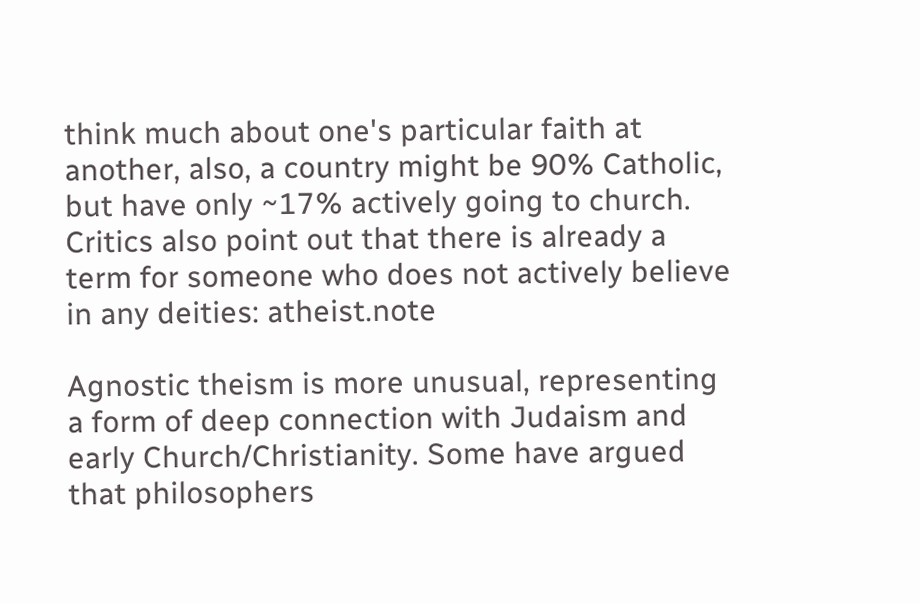think much about one's particular faith at another, also, a country might be 90% Catholic, but have only ~17% actively going to church. Critics also point out that there is already a term for someone who does not actively believe in any deities: atheist.note

Agnostic theism is more unusual, representing a form of deep connection with Judaism and early Church/Christianity. Some have argued that philosophers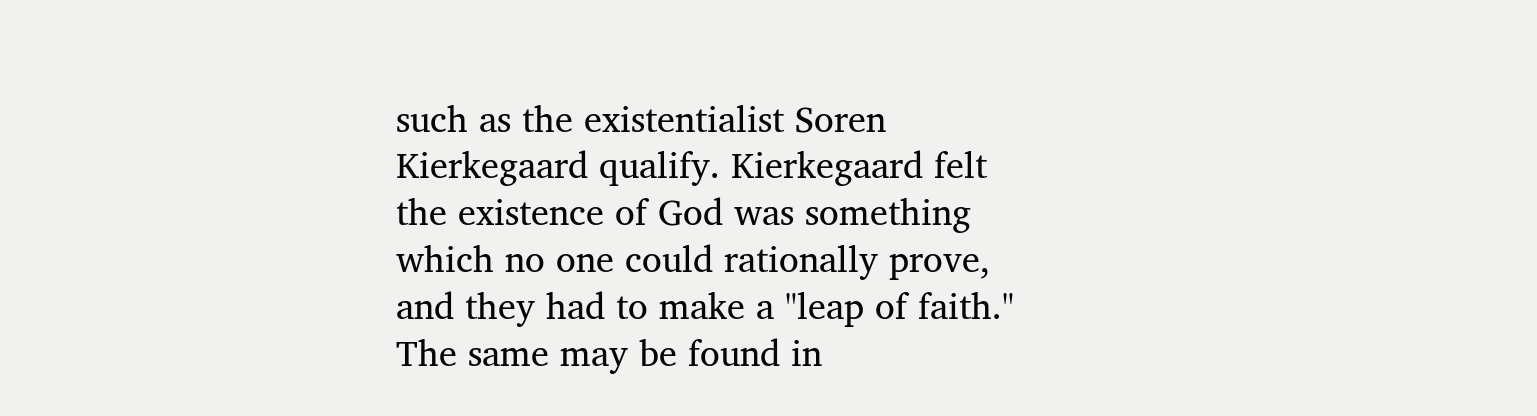such as the existentialist Soren Kierkegaard qualify. Kierkegaard felt the existence of God was something which no one could rationally prove, and they had to make a "leap of faith." The same may be found in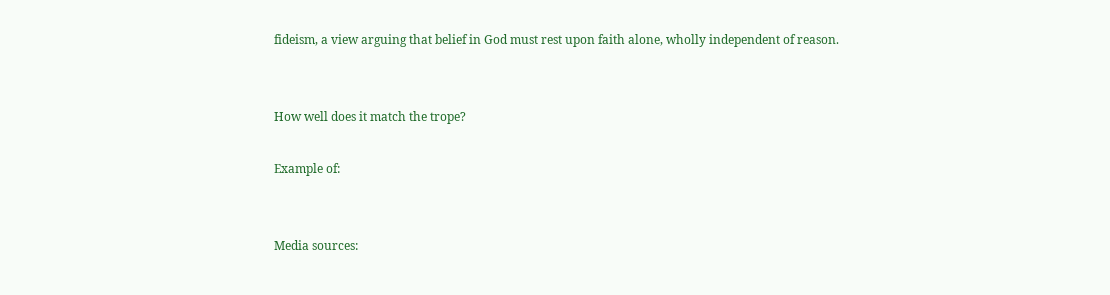fideism, a view arguing that belief in God must rest upon faith alone, wholly independent of reason.


How well does it match the trope?

Example of:


Media sources: